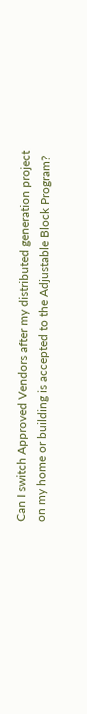Can I switch Approved Vendors after my distributed generation project on my home or building is accepted to the Adjustable Block Program?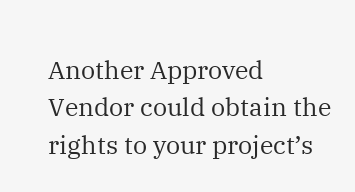Another Approved Vendor could obtain the rights to your project’s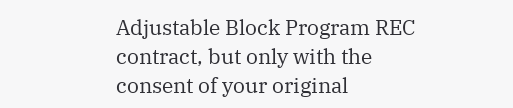Adjustable Block Program REC contract, but only with the consent of your original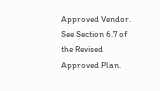Approved Vendor. See Section 6.7 of the Revised Approved Plan.